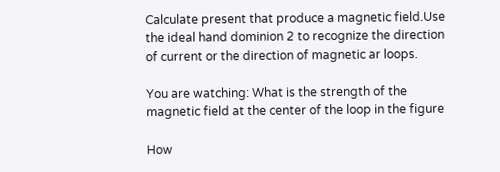Calculate present that produce a magnetic field.Use the ideal hand dominion 2 to recognize the direction of current or the direction of magnetic ar loops.

You are watching: What is the strength of the magnetic field at the center of the loop in the figure

How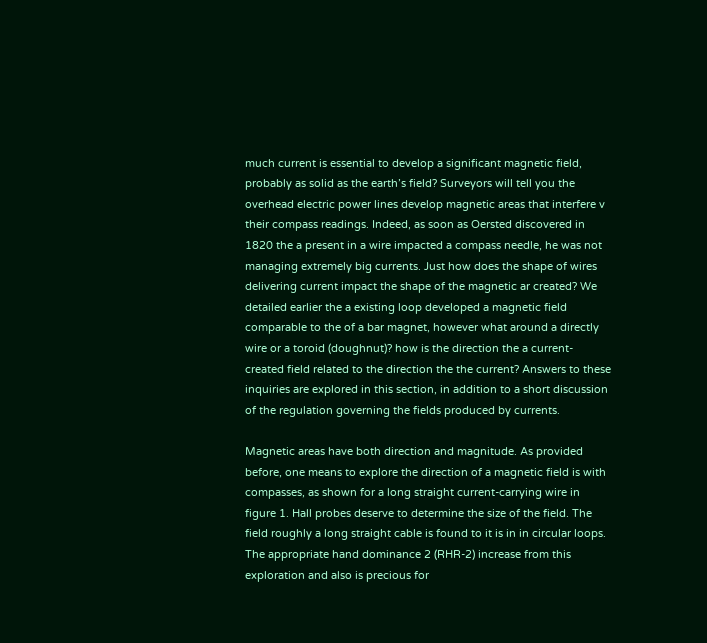much current is essential to develop a significant magnetic field, probably as solid as the earth’s field? Surveyors will tell you the overhead electric power lines develop magnetic areas that interfere v their compass readings. Indeed, as soon as Oersted discovered in 1820 the a present in a wire impacted a compass needle, he was not managing extremely big currents. Just how does the shape of wires delivering current impact the shape of the magnetic ar created? We detailed earlier the a existing loop developed a magnetic field comparable to the of a bar magnet, however what around a directly wire or a toroid (doughnut)? how is the direction the a current-created field related to the direction the the current? Answers to these inquiries are explored in this section, in addition to a short discussion of the regulation governing the fields produced by currents.

Magnetic areas have both direction and magnitude. As provided before, one means to explore the direction of a magnetic field is with compasses, as shown for a long straight current-carrying wire in figure 1. Hall probes deserve to determine the size of the field. The field roughly a long straight cable is found to it is in in circular loops. The appropriate hand dominance 2 (RHR-2) increase from this exploration and also is precious for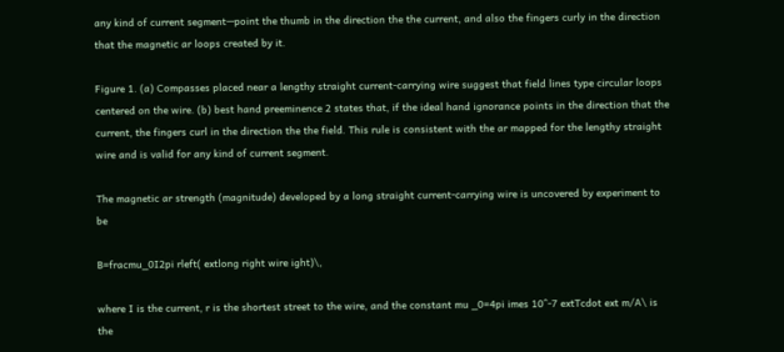any kind of current segment—point the thumb in the direction the the current, and also the fingers curly in the direction that the magnetic ar loops created by it.

Figure 1. (a) Compasses placed near a lengthy straight current-carrying wire suggest that field lines type circular loops centered on the wire. (b) best hand preeminence 2 states that, if the ideal hand ignorance points in the direction that the current, the fingers curl in the direction the the field. This rule is consistent with the ar mapped for the lengthy straight wire and is valid for any kind of current segment.

The magnetic ar strength (magnitude) developed by a long straight current-carrying wire is uncovered by experiment to be

B=fracmu_0I2pi rleft( extlong right wire ight)\,

where I is the current, r is the shortest street to the wire, and the constant mu _0=4pi imes 10^-7 extTcdot ext m/A\ is the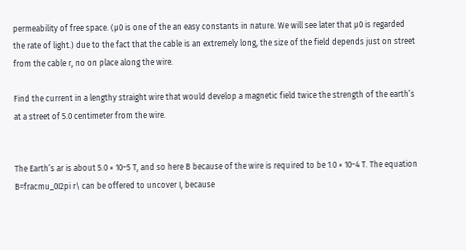permeability of free space. (μ0 is one of the an easy constants in nature. We will see later that μ0 is regarded the rate of light.) due to the fact that the cable is an extremely long, the size of the field depends just on street from the cable r, no on place along the wire.

Find the current in a lengthy straight wire that would develop a magnetic field twice the strength of the earth’s at a street of 5.0 centimeter from the wire.


The Earth’s ar is about 5.0 × 10−5 T, and so here B because of the wire is required to be 1.0 × 10−4 T. The equation B=fracmu_0I2pi r\ can be offered to uncover I, because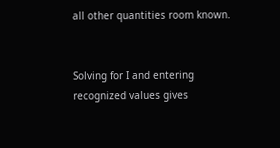all other quantities room known.


Solving for I and entering recognized values gives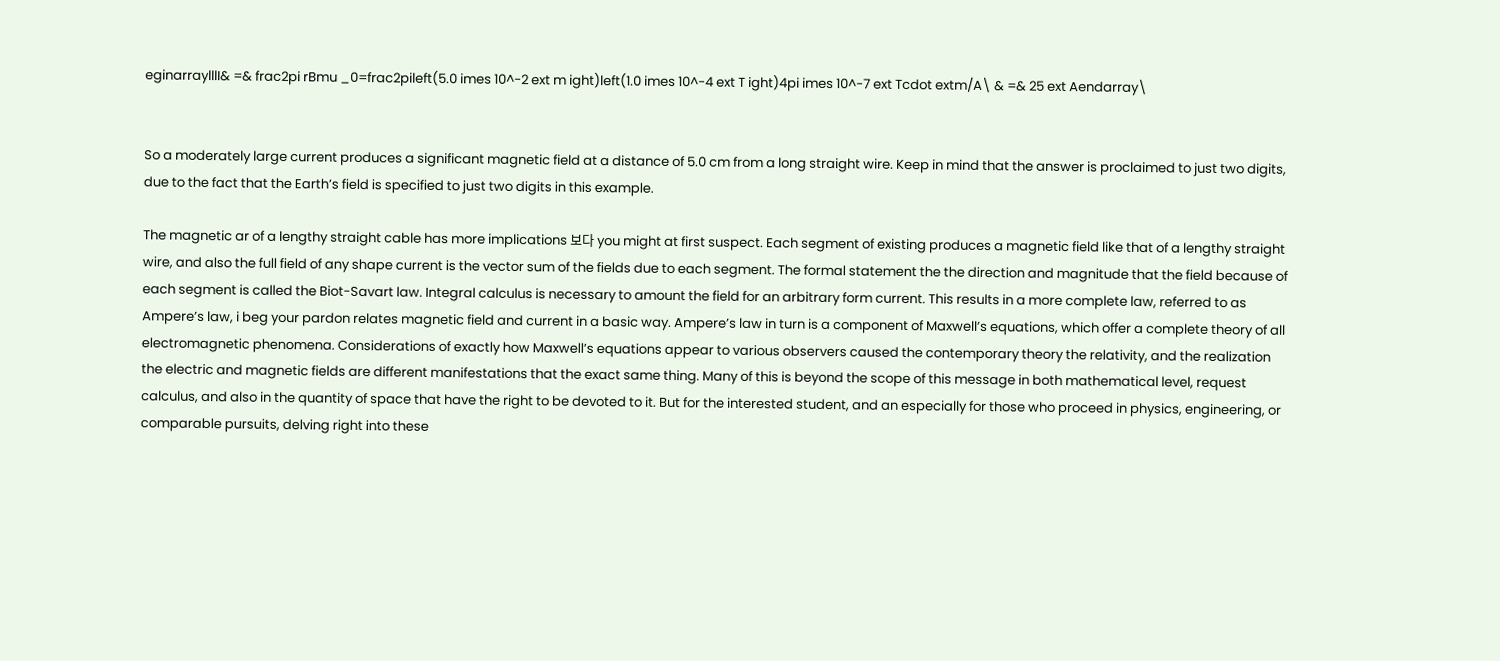eginarraylllI& =& frac2pi rBmu _0=frac2pileft(5.0 imes 10^-2 ext m ight)left(1.0 imes 10^-4 ext T ight)4pi imes 10^-7 ext Tcdot extm/A\ & =& 25 ext Aendarray\


So a moderately large current produces a significant magnetic field at a distance of 5.0 cm from a long straight wire. Keep in mind that the answer is proclaimed to just two digits, due to the fact that the Earth’s field is specified to just two digits in this example.

The magnetic ar of a lengthy straight cable has more implications 보다 you might at first suspect. Each segment of existing produces a magnetic field like that of a lengthy straight wire, and also the full field of any shape current is the vector sum of the fields due to each segment. The formal statement the the direction and magnitude that the field because of each segment is called the Biot-Savart law. Integral calculus is necessary to amount the field for an arbitrary form current. This results in a more complete law, referred to as Ampere’s law, i beg your pardon relates magnetic field and current in a basic way. Ampere’s law in turn is a component of Maxwell’s equations, which offer a complete theory of all electromagnetic phenomena. Considerations of exactly how Maxwell’s equations appear to various observers caused the contemporary theory the relativity, and the realization the electric and magnetic fields are different manifestations that the exact same thing. Many of this is beyond the scope of this message in both mathematical level, request calculus, and also in the quantity of space that have the right to be devoted to it. But for the interested student, and an especially for those who proceed in physics, engineering, or comparable pursuits, delving right into these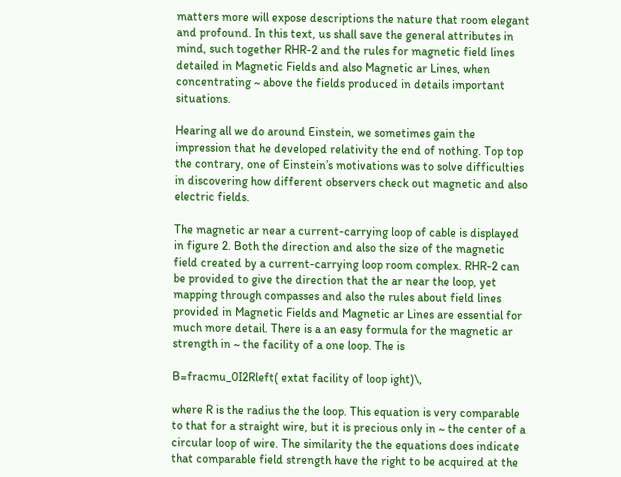matters more will expose descriptions the nature that room elegant and profound. In this text, us shall save the general attributes in mind, such together RHR-2 and the rules for magnetic field lines detailed in Magnetic Fields and also Magnetic ar Lines, when concentrating ~ above the fields produced in details important situations.

Hearing all we do around Einstein, we sometimes gain the impression that he developed relativity the end of nothing. Top top the contrary, one of Einstein’s motivations was to solve difficulties in discovering how different observers check out magnetic and also electric fields.

The magnetic ar near a current-carrying loop of cable is displayed in figure 2. Both the direction and also the size of the magnetic field created by a current-carrying loop room complex. RHR-2 can be provided to give the direction that the ar near the loop, yet mapping through compasses and also the rules about field lines provided in Magnetic Fields and Magnetic ar Lines are essential for much more detail. There is a an easy formula for the magnetic ar strength in ~ the facility of a one loop. The is

B=fracmu_0I2Rleft( extat facility of loop ight)\,

where R is the radius the the loop. This equation is very comparable to that for a straight wire, but it is precious only in ~ the center of a circular loop of wire. The similarity the the equations does indicate that comparable field strength have the right to be acquired at the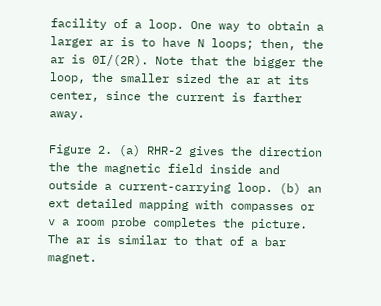facility of a loop. One way to obtain a larger ar is to have N loops; then, the ar is 0I/(2R). Note that the bigger the loop, the smaller sized the ar at its center, since the current is farther away.

Figure 2. (a) RHR-2 gives the direction the the magnetic field inside and outside a current-carrying loop. (b) an ext detailed mapping with compasses or v a room probe completes the picture. The ar is similar to that of a bar magnet.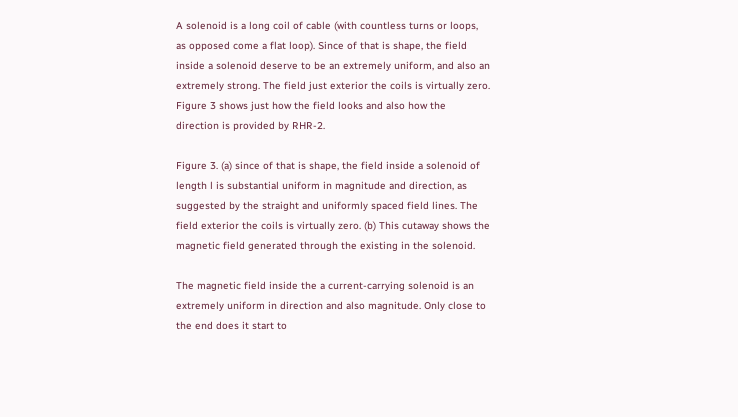A solenoid is a long coil of cable (with countless turns or loops, as opposed come a flat loop). Since of that is shape, the field inside a solenoid deserve to be an extremely uniform, and also an extremely strong. The field just exterior the coils is virtually zero. Figure 3 shows just how the field looks and also how the direction is provided by RHR-2.

Figure 3. (a) since of that is shape, the field inside a solenoid of length l is substantial uniform in magnitude and direction, as suggested by the straight and uniformly spaced field lines. The field exterior the coils is virtually zero. (b) This cutaway shows the magnetic field generated through the existing in the solenoid.

The magnetic field inside the a current-carrying solenoid is an extremely uniform in direction and also magnitude. Only close to the end does it start to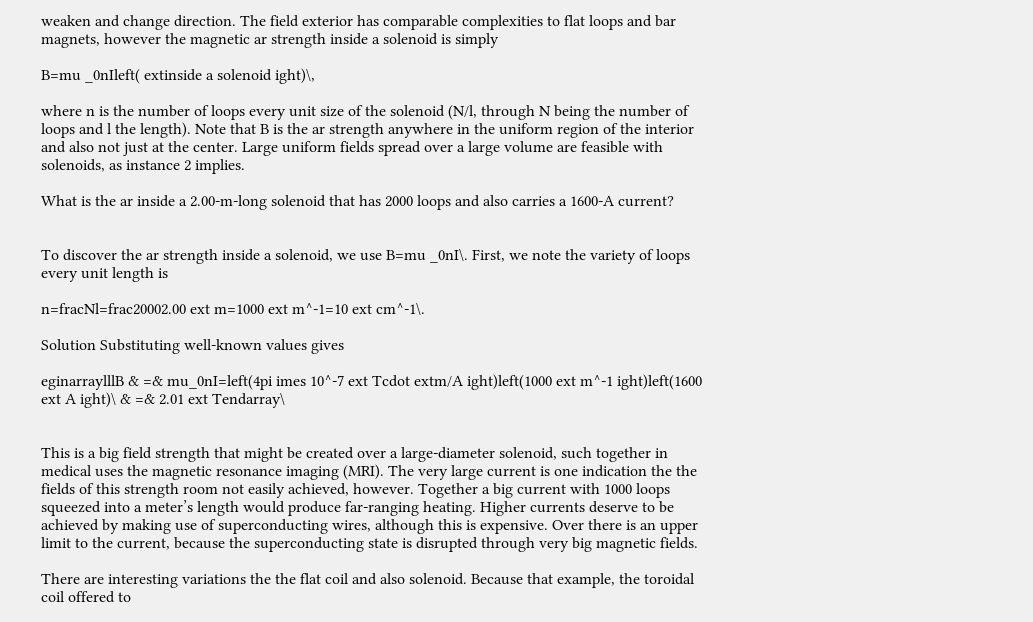weaken and change direction. The field exterior has comparable complexities to flat loops and bar magnets, however the magnetic ar strength inside a solenoid is simply

B=mu _0nIleft( extinside a solenoid ight)\,

where n is the number of loops every unit size of the solenoid (N/l, through N being the number of loops and l the length). Note that B is the ar strength anywhere in the uniform region of the interior and also not just at the center. Large uniform fields spread over a large volume are feasible with solenoids, as instance 2 implies.

What is the ar inside a 2.00-m-long solenoid that has 2000 loops and also carries a 1600-A current?


To discover the ar strength inside a solenoid, we use B=mu _0nI\. First, we note the variety of loops every unit length is

n=fracNl=frac20002.00 ext m=1000 ext m^-1=10 ext cm^-1\.

Solution Substituting well-known values gives

eginarraylllB & =& mu_0nI=left(4pi imes 10^-7 ext Tcdot extm/A ight)left(1000 ext m^-1 ight)left(1600 ext A ight)\ & =& 2.01 ext Tendarray\


This is a big field strength that might be created over a large-diameter solenoid, such together in medical uses the magnetic resonance imaging (MRI). The very large current is one indication the the fields of this strength room not easily achieved, however. Together a big current with 1000 loops squeezed into a meter’s length would produce far-ranging heating. Higher currents deserve to be achieved by making use of superconducting wires, although this is expensive. Over there is an upper limit to the current, because the superconducting state is disrupted through very big magnetic fields.

There are interesting variations the the flat coil and also solenoid. Because that example, the toroidal coil offered to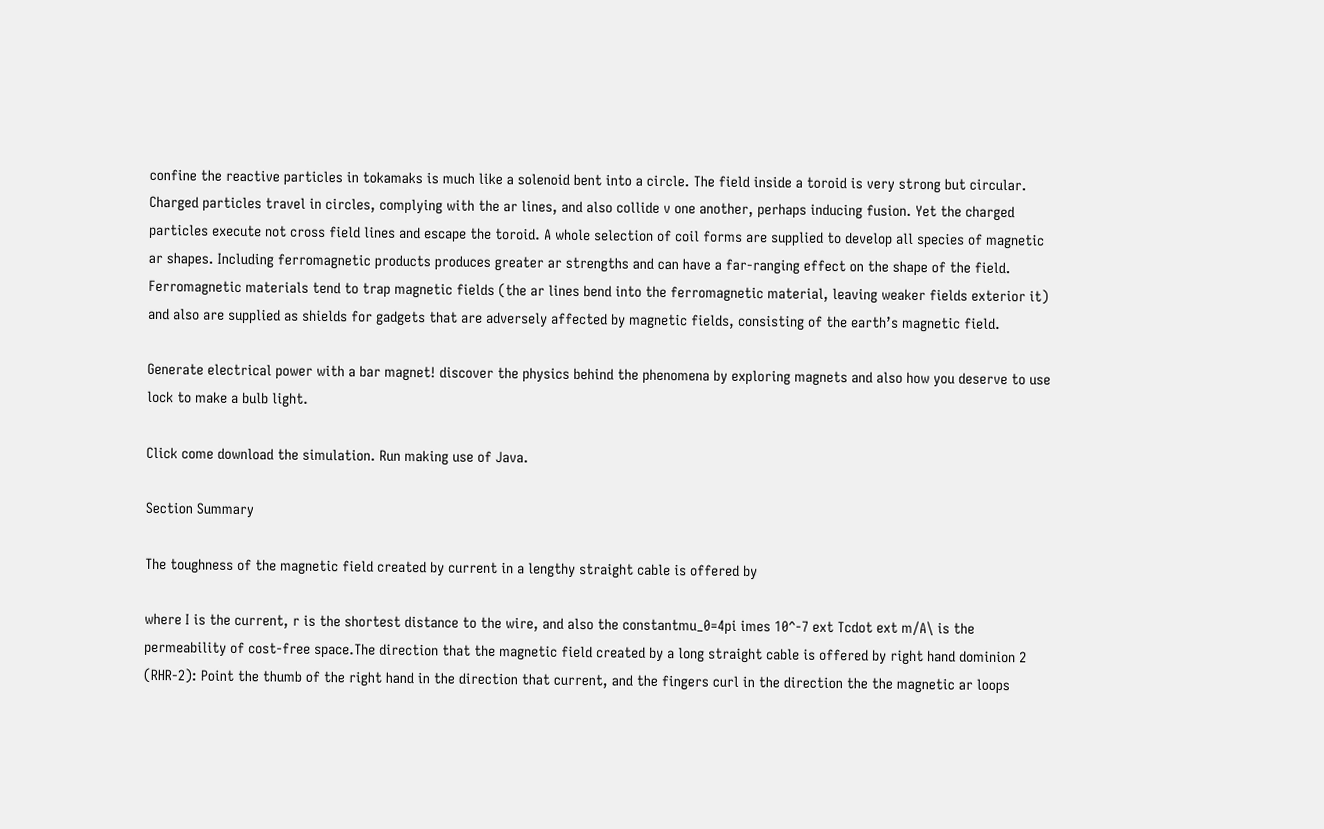confine the reactive particles in tokamaks is much like a solenoid bent into a circle. The field inside a toroid is very strong but circular. Charged particles travel in circles, complying with the ar lines, and also collide v one another, perhaps inducing fusion. Yet the charged particles execute not cross field lines and escape the toroid. A whole selection of coil forms are supplied to develop all species of magnetic ar shapes. Including ferromagnetic products produces greater ar strengths and can have a far-ranging effect on the shape of the field. Ferromagnetic materials tend to trap magnetic fields (the ar lines bend into the ferromagnetic material, leaving weaker fields exterior it) and also are supplied as shields for gadgets that are adversely affected by magnetic fields, consisting of the earth’s magnetic field.

Generate electrical power with a bar magnet! discover the physics behind the phenomena by exploring magnets and also how you deserve to use lock to make a bulb light.

Click come download the simulation. Run making use of Java.

Section Summary

The toughness of the magnetic field created by current in a lengthy straight cable is offered by

where I is the current, r is the shortest distance to the wire, and also the constantmu_0=4pi imes 10^-7 ext Tcdot ext m/A\ is the permeability of cost-free space.The direction that the magnetic field created by a long straight cable is offered by right hand dominion 2 (RHR-2): Point the thumb of the right hand in the direction that current, and the fingers curl in the direction the the magnetic ar loops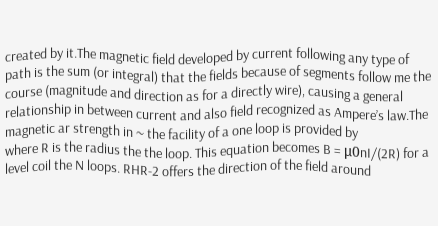created by it.The magnetic field developed by current following any type of path is the sum (or integral) that the fields because of segments follow me the course (magnitude and direction as for a directly wire), causing a general relationship in between current and also field recognized as Ampere’s law.The magnetic ar strength in ~ the facility of a one loop is provided by
where R is the radius the the loop. This equation becomes B = μ0nI/(2R) for a level coil the N loops. RHR-2 offers the direction of the field around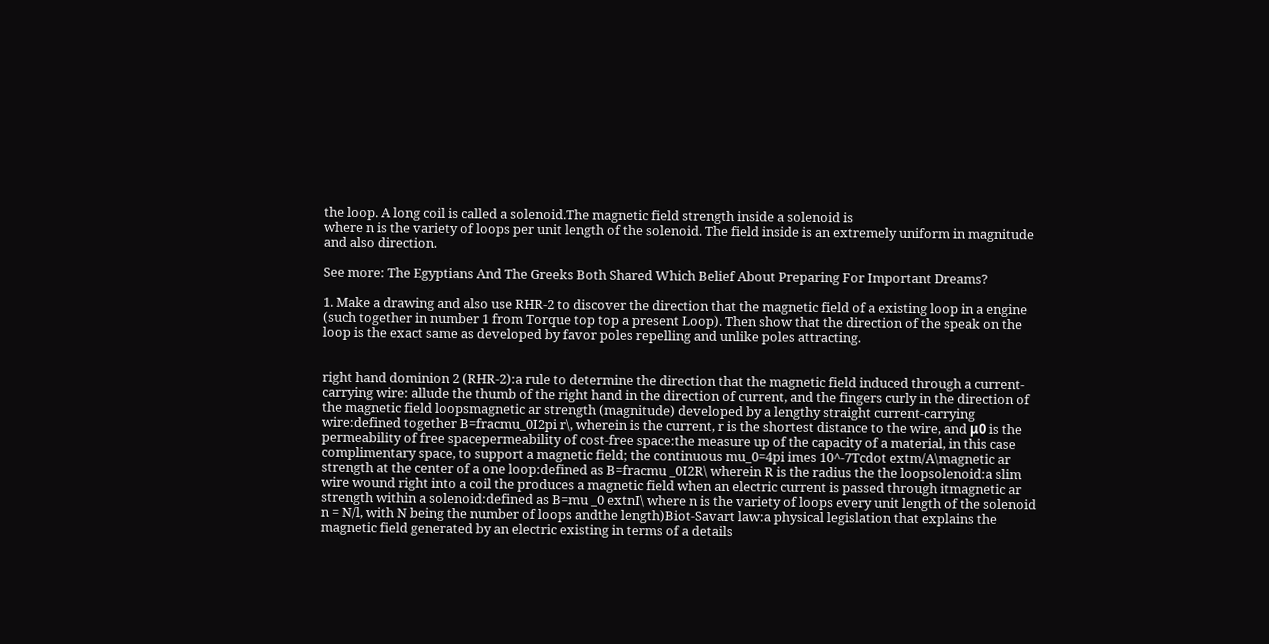the loop. A long coil is called a solenoid.The magnetic field strength inside a solenoid is
where n is the variety of loops per unit length of the solenoid. The field inside is an extremely uniform in magnitude and also direction.

See more: The Egyptians And The Greeks Both Shared Which Belief About Preparing For Important Dreams?

1. Make a drawing and also use RHR-2 to discover the direction that the magnetic field of a existing loop in a engine (such together in number 1 from Torque top top a present Loop). Then show that the direction of the speak on the loop is the exact same as developed by favor poles repelling and unlike poles attracting.


right hand dominion 2 (RHR-2):a rule to determine the direction that the magnetic field induced through a current-carrying wire: allude the thumb of the right hand in the direction of current, and the fingers curly in the direction of the magnetic field loopsmagnetic ar strength (magnitude) developed by a lengthy straight current-carrying wire:defined together B=fracmu_0I2pi r\, wherein is the current, r is the shortest distance to the wire, and μ0 is the permeability of free spacepermeability of cost-free space:the measure up of the capacity of a material, in this case complimentary space, to support a magnetic field; the continuous mu_0=4pi imes 10^-7Tcdot extm/A\magnetic ar strength at the center of a one loop:defined as B=fracmu _0I2R\ wherein R is the radius the the loopsolenoid:a slim wire wound right into a coil the produces a magnetic field when an electric current is passed through itmagnetic ar strength within a solenoid:defined as B=mu _0 extnI\ where n is the variety of loops every unit length of the solenoid n = N/l, with N being the number of loops andthe length)Biot-Savart law:a physical legislation that explains the magnetic field generated by an electric existing in terms of a details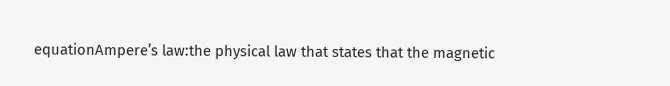equationAmpere’s law:the physical law that states that the magnetic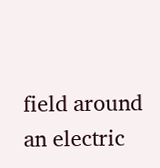field around an electric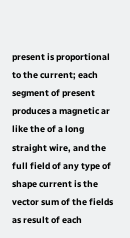present is proportional to the current; each segment of present produces a magnetic ar like the of a long straight wire, and the full field of any type of shape current is the vector sum of the fields as result of each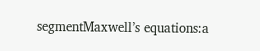segmentMaxwell’s equations:a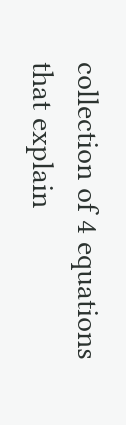collection of 4 equations that explain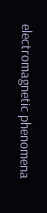electromagnetic phenomena